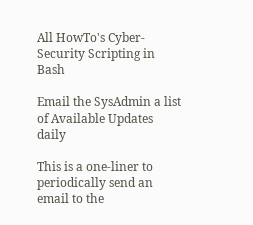All HowTo's Cyber-Security Scripting in Bash

Email the SysAdmin a list of Available Updates daily

This is a one-liner to periodically send an email to the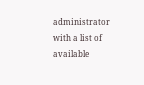administrator with a list of available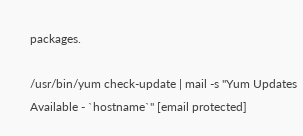packages.

/usr/bin/yum check-update | mail -s "Yum Updates Available - `hostname`" [email protected]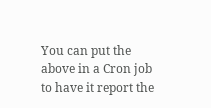You can put the above in a Cron job to have it report the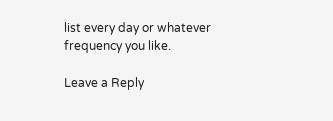list every day or whatever frequency you like.

Leave a Reply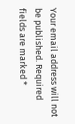Your email address will not be published. Required fields are marked *